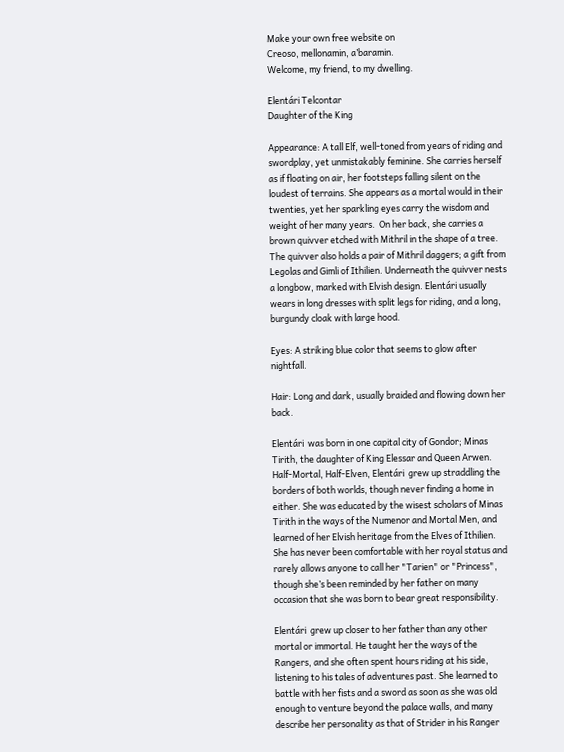Make your own free website on
Creoso, mellonamin, a’baramin.
Welcome, my friend, to my dwelling.

Elentári Telcontar
Daughter of the King

Appearance: A tall Elf, well-toned from years of riding and swordplay, yet unmistakably feminine. She carries herself as if floating on air, her footsteps falling silent on the loudest of terrains. She appears as a mortal would in their twenties, yet her sparkling eyes carry the wisdom and weight of her many years.  On her back, she carries a brown quivver etched with Mithril in the shape of a tree. The quivver also holds a pair of Mithril daggers; a gift from Legolas and Gimli of Ithilien. Underneath the quivver nests a longbow, marked with Elvish design. Elentári usually wears in long dresses with split legs for riding, and a long, burgundy cloak with large hood.

Eyes: A striking blue color that seems to glow after nightfall.

Hair: Long and dark, usually braided and flowing down her back.

Elentári  was born in one capital city of Gondor; Minas Tirith, the daughter of King Elessar and Queen Arwen. Half-Mortal, Half-Elven, Elentári  grew up straddling the borders of both worlds, though never finding a home in either. She was educated by the wisest scholars of Minas Tirith in the ways of the Numenor and Mortal Men, and learned of her Elvish heritage from the Elves of Ithilien. She has never been comfortable with her royal status and rarely allows anyone to call her "Tarien" or "Princess", though she’s been reminded by her father on many occasion that she was born to bear great responsibility.

Elentári  grew up closer to her father than any other mortal or immortal. He taught her the ways of the Rangers, and she often spent hours riding at his side, listening to his tales of adventures past. She learned to battle with her fists and a sword as soon as she was old enough to venture beyond the palace walls, and many describe her personality as that of Strider in his Ranger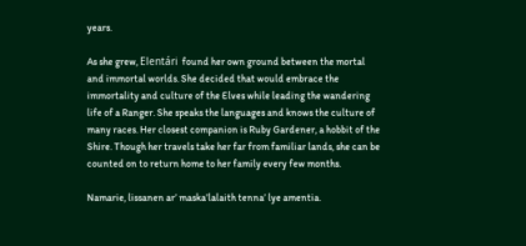years.

As she grew, Elentári  found her own ground between the mortal and immortal worlds. She decided that would embrace the immortality and culture of the Elves while leading the wandering life of a Ranger. She speaks the languages and knows the culture of many races. Her closest companion is Ruby Gardener, a hobbit of the Shire. Though her travels take her far from familiar lands, she can be counted on to return home to her family every few months.

Namarie, lissanen ar’ maska’lalaith tenna’ lye amentia.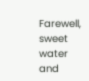Farewell, sweet water and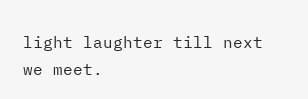light laughter till next we meet.